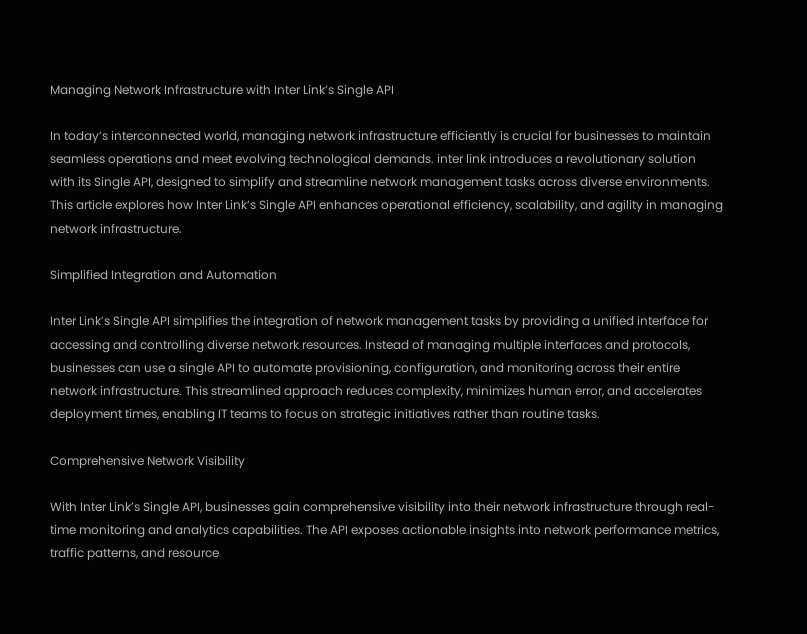Managing Network Infrastructure with Inter Link’s Single API

In today’s interconnected world, managing network infrastructure efficiently is crucial for businesses to maintain seamless operations and meet evolving technological demands. inter link introduces a revolutionary solution with its Single API, designed to simplify and streamline network management tasks across diverse environments. This article explores how Inter Link’s Single API enhances operational efficiency, scalability, and agility in managing network infrastructure.

Simplified Integration and Automation

Inter Link’s Single API simplifies the integration of network management tasks by providing a unified interface for accessing and controlling diverse network resources. Instead of managing multiple interfaces and protocols, businesses can use a single API to automate provisioning, configuration, and monitoring across their entire network infrastructure. This streamlined approach reduces complexity, minimizes human error, and accelerates deployment times, enabling IT teams to focus on strategic initiatives rather than routine tasks.

Comprehensive Network Visibility

With Inter Link’s Single API, businesses gain comprehensive visibility into their network infrastructure through real-time monitoring and analytics capabilities. The API exposes actionable insights into network performance metrics, traffic patterns, and resource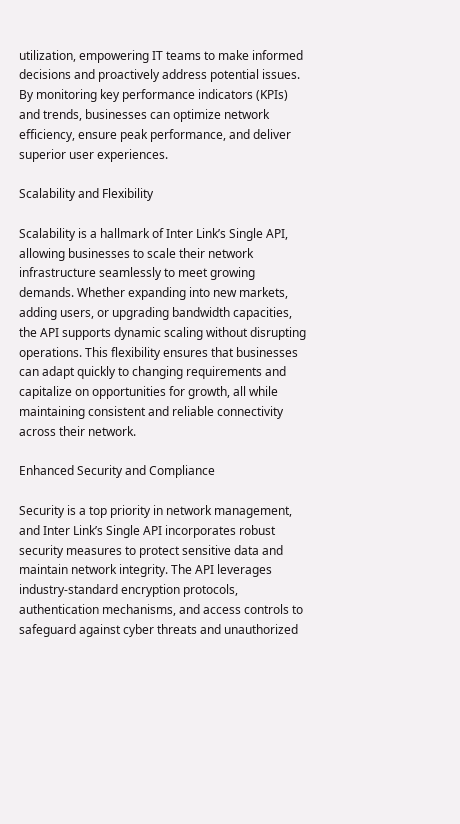utilization, empowering IT teams to make informed decisions and proactively address potential issues. By monitoring key performance indicators (KPIs) and trends, businesses can optimize network efficiency, ensure peak performance, and deliver superior user experiences.

Scalability and Flexibility

Scalability is a hallmark of Inter Link’s Single API, allowing businesses to scale their network infrastructure seamlessly to meet growing demands. Whether expanding into new markets, adding users, or upgrading bandwidth capacities, the API supports dynamic scaling without disrupting operations. This flexibility ensures that businesses can adapt quickly to changing requirements and capitalize on opportunities for growth, all while maintaining consistent and reliable connectivity across their network.

Enhanced Security and Compliance

Security is a top priority in network management, and Inter Link’s Single API incorporates robust security measures to protect sensitive data and maintain network integrity. The API leverages industry-standard encryption protocols, authentication mechanisms, and access controls to safeguard against cyber threats and unauthorized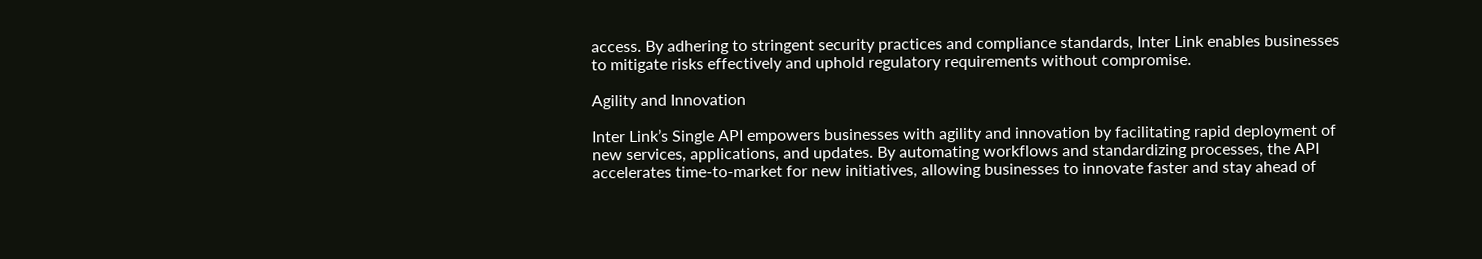access. By adhering to stringent security practices and compliance standards, Inter Link enables businesses to mitigate risks effectively and uphold regulatory requirements without compromise.

Agility and Innovation

Inter Link’s Single API empowers businesses with agility and innovation by facilitating rapid deployment of new services, applications, and updates. By automating workflows and standardizing processes, the API accelerates time-to-market for new initiatives, allowing businesses to innovate faster and stay ahead of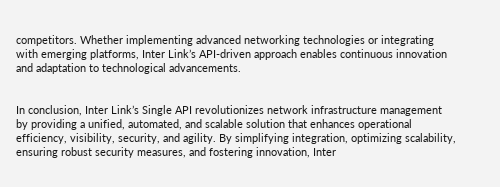competitors. Whether implementing advanced networking technologies or integrating with emerging platforms, Inter Link’s API-driven approach enables continuous innovation and adaptation to technological advancements.


In conclusion, Inter Link’s Single API revolutionizes network infrastructure management by providing a unified, automated, and scalable solution that enhances operational efficiency, visibility, security, and agility. By simplifying integration, optimizing scalability, ensuring robust security measures, and fostering innovation, Inter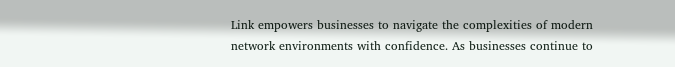Link empowers businesses to navigate the complexities of modern network environments with confidence. As businesses continue to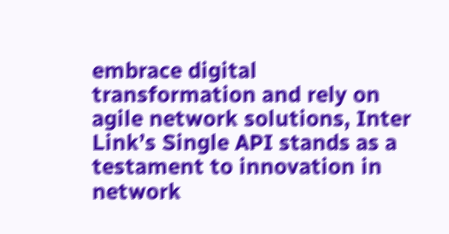embrace digital transformation and rely on agile network solutions, Inter Link’s Single API stands as a testament to innovation in network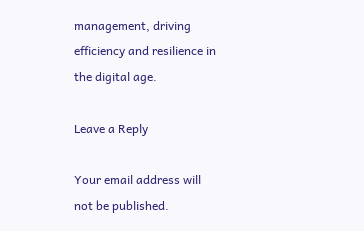management, driving efficiency and resilience in the digital age.

Leave a Reply

Your email address will not be published.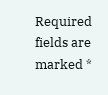Required fields are marked *